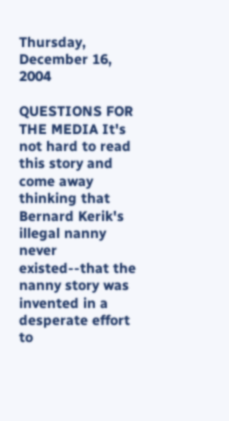Thursday, December 16, 2004

QUESTIONS FOR THE MEDIA It's not hard to read this story and come away thinking that Bernard Kerik's illegal nanny never existed--that the nanny story was invented in a desperate effort to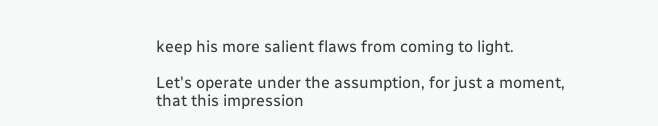keep his more salient flaws from coming to light.

Let's operate under the assumption, for just a moment, that this impression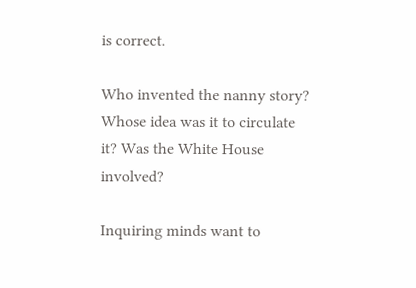is correct.

Who invented the nanny story? Whose idea was it to circulate it? Was the White House involved?

Inquiring minds want to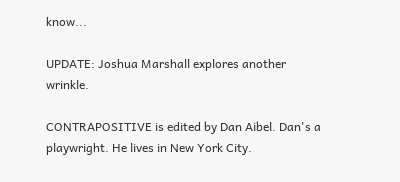know...

UPDATE: Joshua Marshall explores another wrinkle.

CONTRAPOSITIVE is edited by Dan Aibel. Dan's a playwright. He lives in New York City.